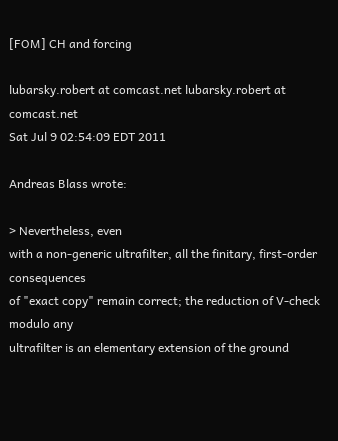[FOM] CH and forcing

lubarsky.robert at comcast.net lubarsky.robert at comcast.net
Sat Jul 9 02:54:09 EDT 2011

Andreas Blass wrote:

> Nevertheless, even
with a non-generic ultrafilter, all the finitary, first-order consequences
of "exact copy" remain correct; the reduction of V-check modulo any
ultrafilter is an elementary extension of the ground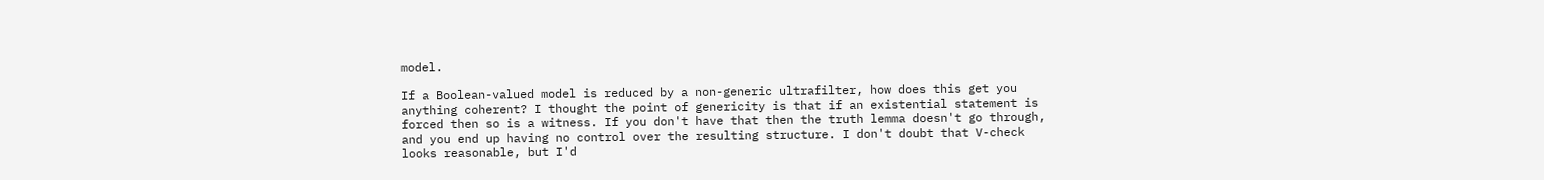model.

If a Boolean-valued model is reduced by a non-generic ultrafilter, how does this get you anything coherent? I thought the point of genericity is that if an existential statement is forced then so is a witness. If you don't have that then the truth lemma doesn't go through, and you end up having no control over the resulting structure. I don't doubt that V-check looks reasonable, but I'd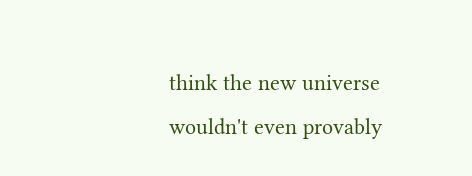think the new universe wouldn't even provably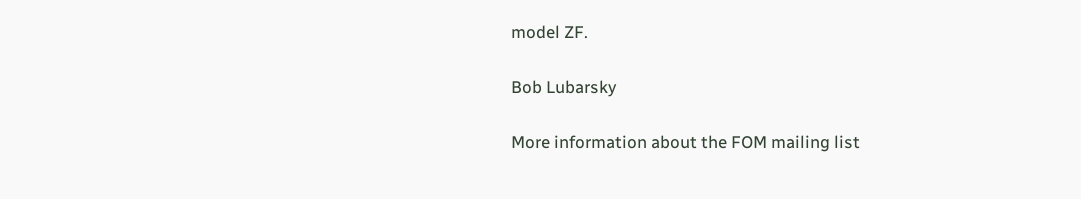model ZF.

Bob Lubarsky

More information about the FOM mailing list